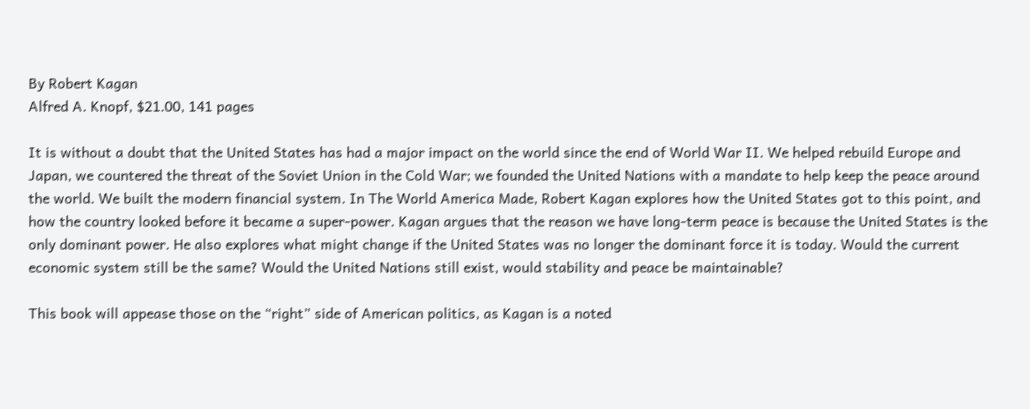By Robert Kagan
Alfred A. Knopf, $21.00, 141 pages

It is without a doubt that the United States has had a major impact on the world since the end of World War II. We helped rebuild Europe and Japan, we countered the threat of the Soviet Union in the Cold War; we founded the United Nations with a mandate to help keep the peace around the world. We built the modern financial system. In The World America Made, Robert Kagan explores how the United States got to this point, and how the country looked before it became a super-power. Kagan argues that the reason we have long-term peace is because the United States is the only dominant power. He also explores what might change if the United States was no longer the dominant force it is today. Would the current economic system still be the same? Would the United Nations still exist, would stability and peace be maintainable?

This book will appease those on the “right” side of American politics, as Kagan is a noted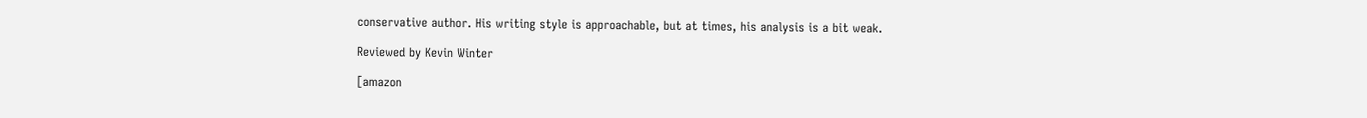conservative author. His writing style is approachable, but at times, his analysis is a bit weak.

Reviewed by Kevin Winter

[amazon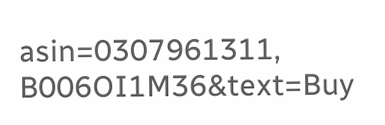asin=0307961311, B006OI1M36&text=Buy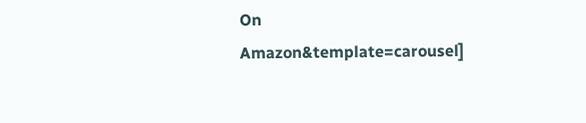On Amazon&template=carousel]